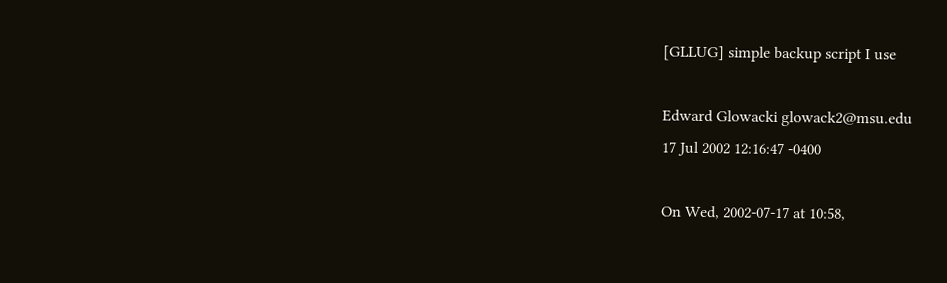[GLLUG] simple backup script I use

Edward Glowacki glowack2@msu.edu
17 Jul 2002 12:16:47 -0400

On Wed, 2002-07-17 at 10:58,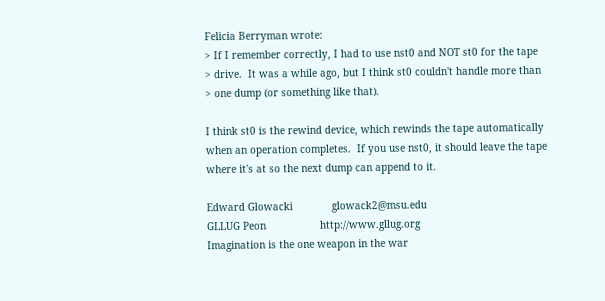Felicia Berryman wrote:
> If I remember correctly, I had to use nst0 and NOT st0 for the tape
> drive.  It was a while ago, but I think st0 couldn't handle more than
> one dump (or something like that).

I think st0 is the rewind device, which rewinds the tape automatically
when an operation completes.  If you use nst0, it should leave the tape
where it's at so the next dump can append to it.

Edward Glowacki             glowack2@msu.edu
GLLUG Peon                  http://www.gllug.org
Imagination is the one weapon in the war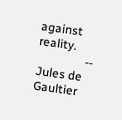against reality.
                -- Jules de Gaultier